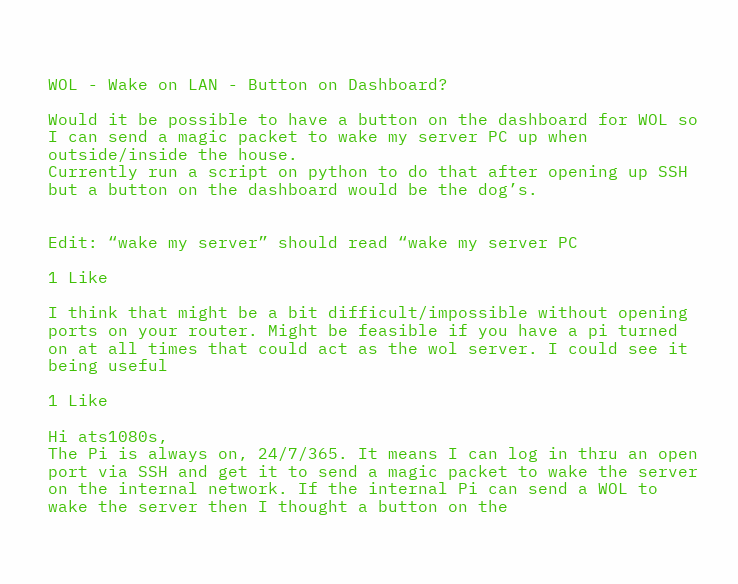WOL - Wake on LAN - Button on Dashboard?

Would it be possible to have a button on the dashboard for WOL so I can send a magic packet to wake my server PC up when outside/inside the house.
Currently run a script on python to do that after opening up SSH but a button on the dashboard would be the dog’s.


Edit: “wake my server” should read “wake my server PC

1 Like

I think that might be a bit difficult/impossible without opening ports on your router. Might be feasible if you have a pi turned on at all times that could act as the wol server. I could see it being useful

1 Like

Hi ats1080s,
The Pi is always on, 24/7/365. It means I can log in thru an open port via SSH and get it to send a magic packet to wake the server on the internal network. If the internal Pi can send a WOL to wake the server then I thought a button on the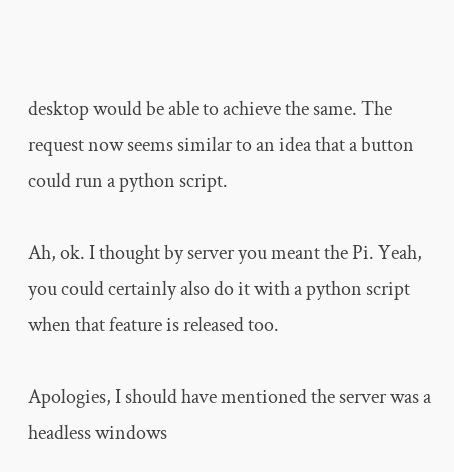desktop would be able to achieve the same. The request now seems similar to an idea that a button could run a python script.

Ah, ok. I thought by server you meant the Pi. Yeah, you could certainly also do it with a python script when that feature is released too.

Apologies, I should have mentioned the server was a headless windows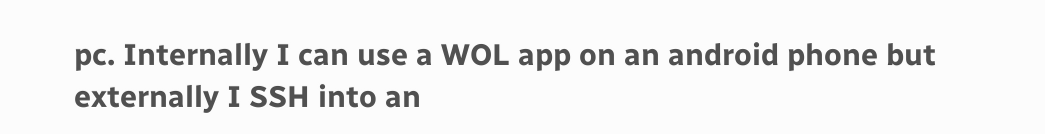pc. Internally I can use a WOL app on an android phone but externally I SSH into an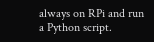always on RPi and run a Python script.